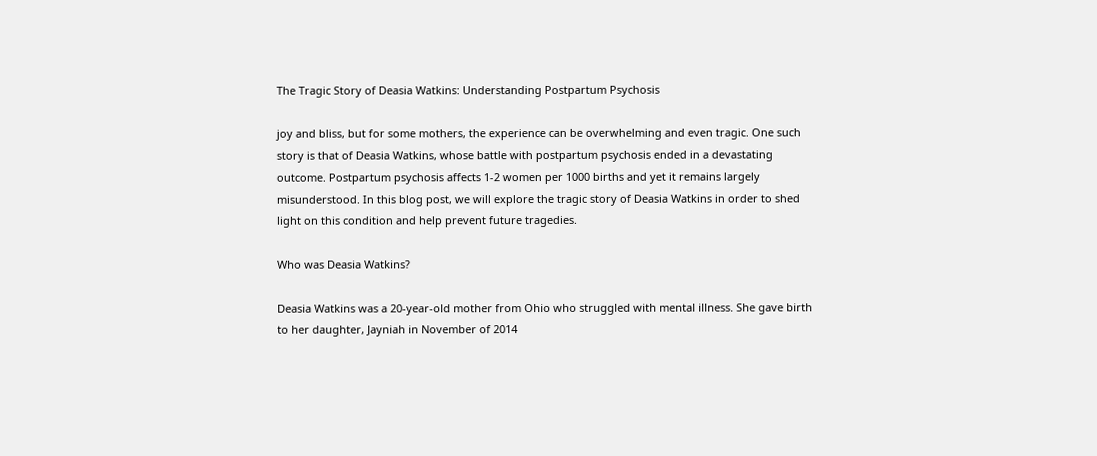The Tragic Story of Deasia Watkins: Understanding Postpartum Psychosis

joy and bliss, but for some mothers, the experience can be overwhelming and even tragic. One such story is that of Deasia Watkins, whose battle with postpartum psychosis ended in a devastating outcome. Postpartum psychosis affects 1-2 women per 1000 births and yet it remains largely misunderstood. In this blog post, we will explore the tragic story of Deasia Watkins in order to shed light on this condition and help prevent future tragedies.

Who was Deasia Watkins?

Deasia Watkins was a 20-year-old mother from Ohio who struggled with mental illness. She gave birth to her daughter, Jayniah in November of 2014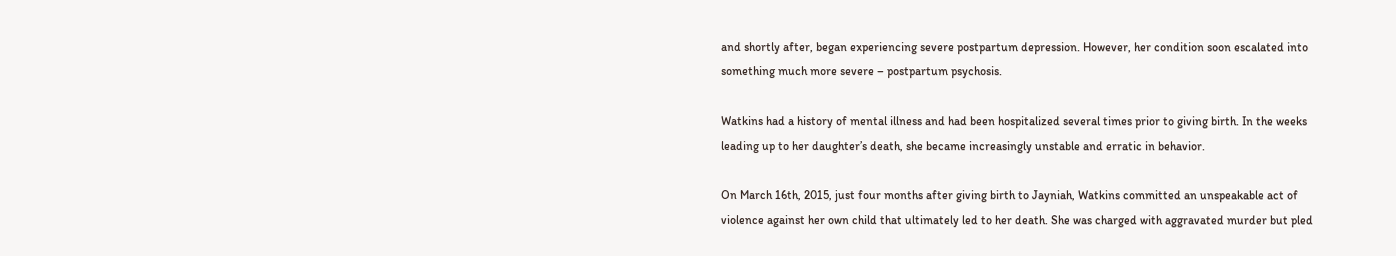and shortly after, began experiencing severe postpartum depression. However, her condition soon escalated into something much more severe – postpartum psychosis.

Watkins had a history of mental illness and had been hospitalized several times prior to giving birth. In the weeks leading up to her daughter’s death, she became increasingly unstable and erratic in behavior.

On March 16th, 2015, just four months after giving birth to Jayniah, Watkins committed an unspeakable act of violence against her own child that ultimately led to her death. She was charged with aggravated murder but pled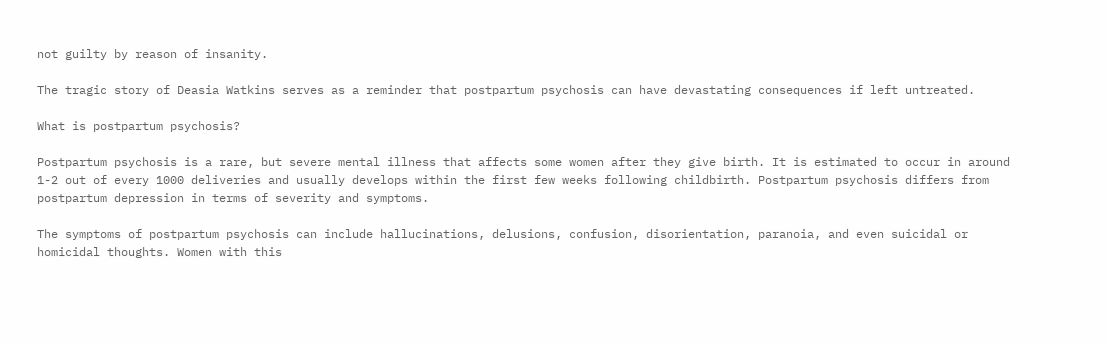not guilty by reason of insanity.

The tragic story of Deasia Watkins serves as a reminder that postpartum psychosis can have devastating consequences if left untreated.

What is postpartum psychosis?

Postpartum psychosis is a rare, but severe mental illness that affects some women after they give birth. It is estimated to occur in around 1-2 out of every 1000 deliveries and usually develops within the first few weeks following childbirth. Postpartum psychosis differs from postpartum depression in terms of severity and symptoms.

The symptoms of postpartum psychosis can include hallucinations, delusions, confusion, disorientation, paranoia, and even suicidal or homicidal thoughts. Women with this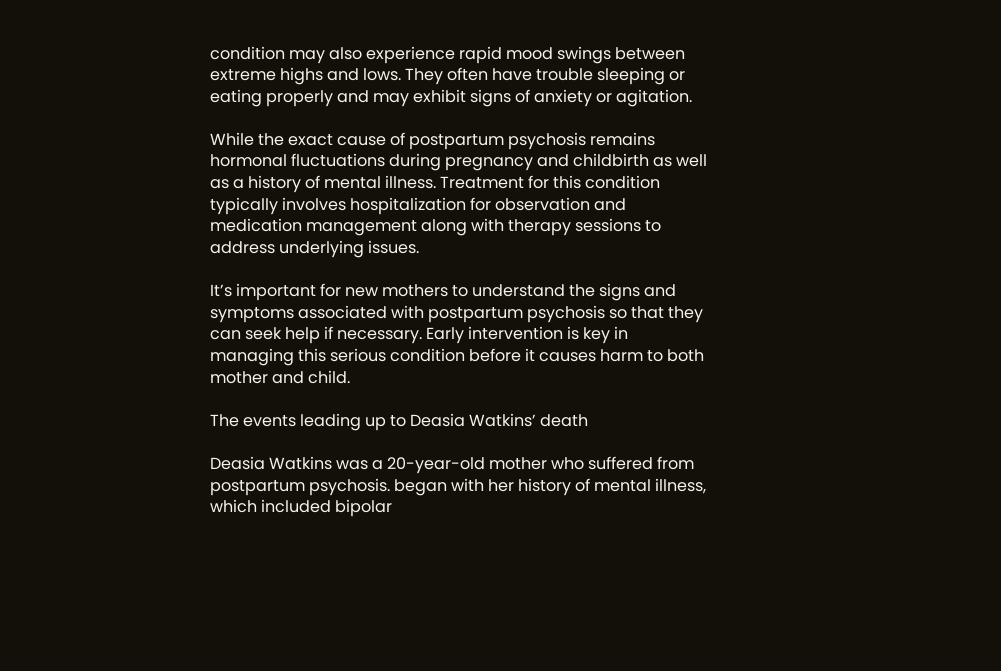condition may also experience rapid mood swings between extreme highs and lows. They often have trouble sleeping or eating properly and may exhibit signs of anxiety or agitation.

While the exact cause of postpartum psychosis remains hormonal fluctuations during pregnancy and childbirth as well as a history of mental illness. Treatment for this condition typically involves hospitalization for observation and medication management along with therapy sessions to address underlying issues.

It’s important for new mothers to understand the signs and symptoms associated with postpartum psychosis so that they can seek help if necessary. Early intervention is key in managing this serious condition before it causes harm to both mother and child.

The events leading up to Deasia Watkins’ death

Deasia Watkins was a 20-year-old mother who suffered from postpartum psychosis. began with her history of mental illness, which included bipolar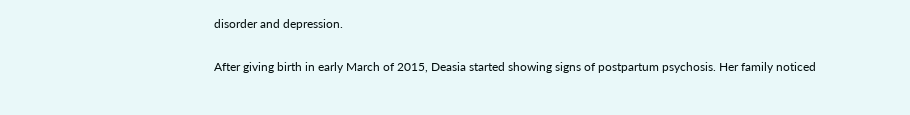disorder and depression.

After giving birth in early March of 2015, Deasia started showing signs of postpartum psychosis. Her family noticed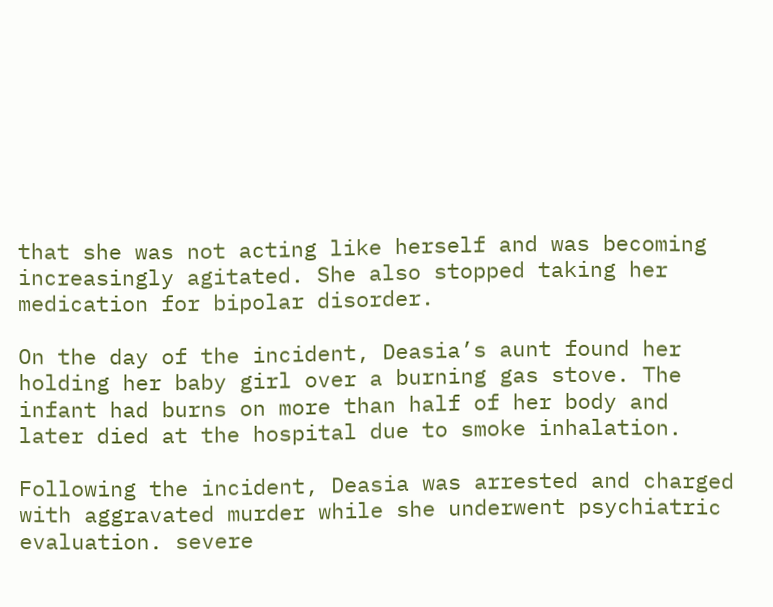that she was not acting like herself and was becoming increasingly agitated. She also stopped taking her medication for bipolar disorder.

On the day of the incident, Deasia’s aunt found her holding her baby girl over a burning gas stove. The infant had burns on more than half of her body and later died at the hospital due to smoke inhalation.

Following the incident, Deasia was arrested and charged with aggravated murder while she underwent psychiatric evaluation. severe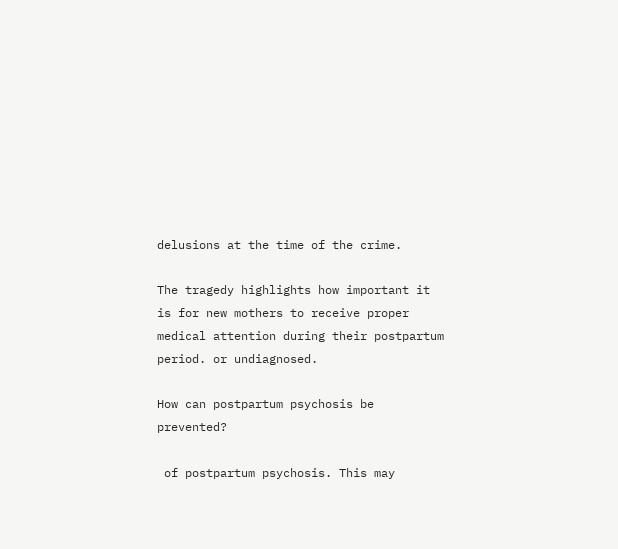delusions at the time of the crime.

The tragedy highlights how important it is for new mothers to receive proper medical attention during their postpartum period. or undiagnosed.

How can postpartum psychosis be prevented?

 of postpartum psychosis. This may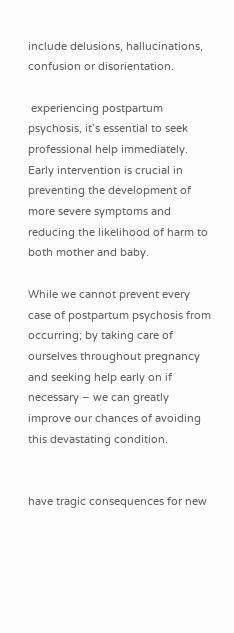include delusions, hallucinations, confusion or disorientation.

 experiencing postpartum psychosis, it’s essential to seek professional help immediately. Early intervention is crucial in preventing the development of more severe symptoms and reducing the likelihood of harm to both mother and baby.

While we cannot prevent every case of postpartum psychosis from occurring; by taking care of ourselves throughout pregnancy and seeking help early on if necessary – we can greatly improve our chances of avoiding this devastating condition.


have tragic consequences for new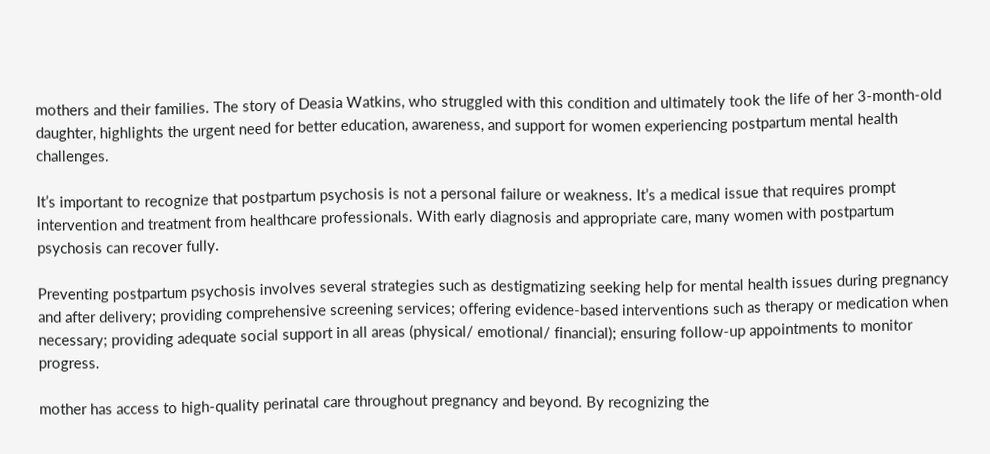mothers and their families. The story of Deasia Watkins, who struggled with this condition and ultimately took the life of her 3-month-old daughter, highlights the urgent need for better education, awareness, and support for women experiencing postpartum mental health challenges.

It’s important to recognize that postpartum psychosis is not a personal failure or weakness. It’s a medical issue that requires prompt intervention and treatment from healthcare professionals. With early diagnosis and appropriate care, many women with postpartum psychosis can recover fully.

Preventing postpartum psychosis involves several strategies such as destigmatizing seeking help for mental health issues during pregnancy and after delivery; providing comprehensive screening services; offering evidence-based interventions such as therapy or medication when necessary; providing adequate social support in all areas (physical/ emotional/ financial); ensuring follow-up appointments to monitor progress.

mother has access to high-quality perinatal care throughout pregnancy and beyond. By recognizing the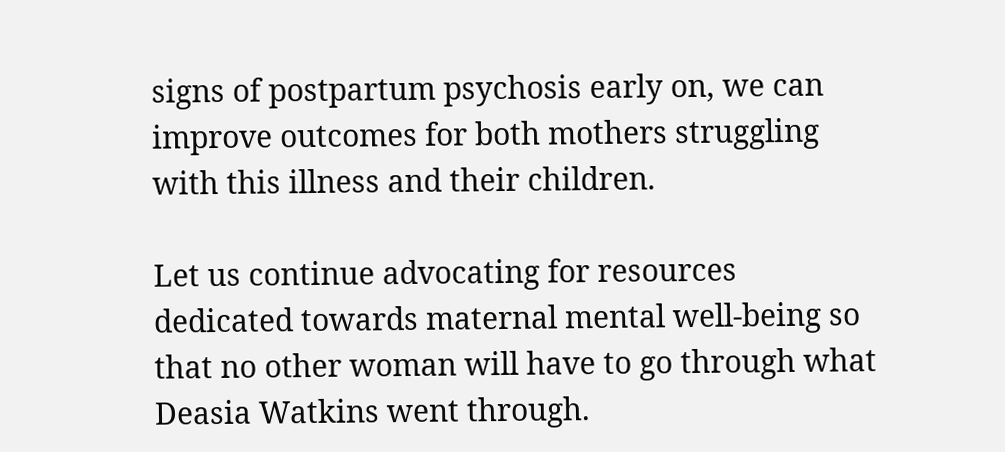signs of postpartum psychosis early on, we can improve outcomes for both mothers struggling with this illness and their children.

Let us continue advocating for resources dedicated towards maternal mental well-being so that no other woman will have to go through what Deasia Watkins went through.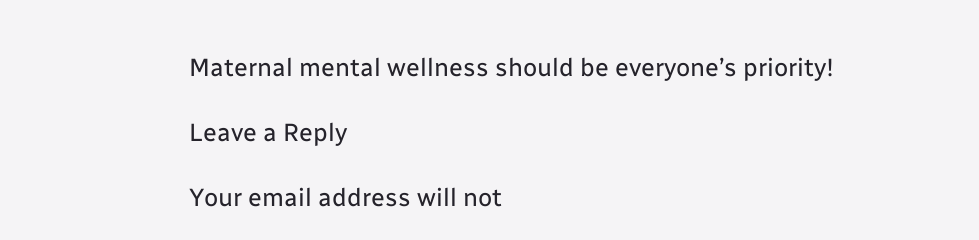Maternal mental wellness should be everyone’s priority!

Leave a Reply

Your email address will not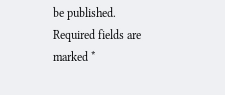be published. Required fields are marked *